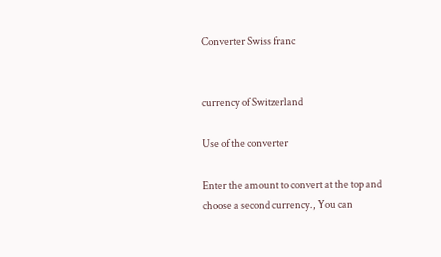Converter Swiss franc


currency of Switzerland

Use of the converter

Enter the amount to convert at the top and choose a second currency., You can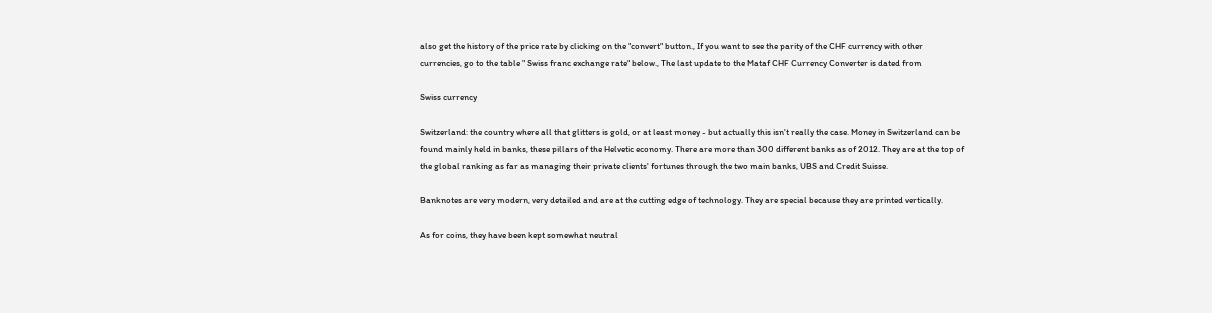also get the history of the price rate by clicking on the "convert" button., If you want to see the parity of the CHF currency with other currencies, go to the table " Swiss franc exchange rate" below., The last update to the Mataf CHF Currency Converter is dated from

Swiss currency

Switzerland: the country where all that glitters is gold, or at least money - but actually this isn't really the case. Money in Switzerland can be found mainly held in banks, these pillars of the Helvetic economy. There are more than 300 different banks as of 2012. They are at the top of the global ranking as far as managing their private clients' fortunes through the two main banks, UBS and Credit Suisse.

Banknotes are very modern, very detailed and are at the cutting edge of technology. They are special because they are printed vertically.

As for coins, they have been kept somewhat neutral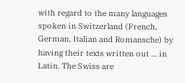with regard to the many languages spoken in Switzerland (French, German, Italian and Romansche) by having their texts written out ... in Latin. The Swiss are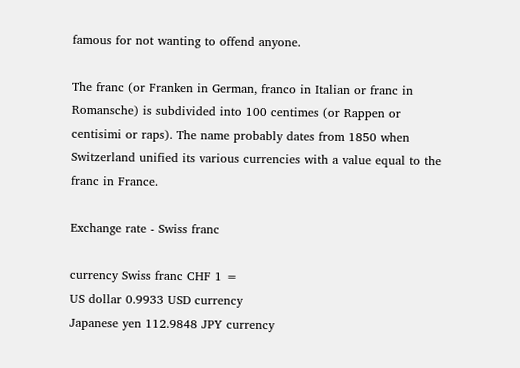famous for not wanting to offend anyone.

The franc (or Franken in German, franco in Italian or franc in Romansche) is subdivided into 100 centimes (or Rappen or centisimi or raps). The name probably dates from 1850 when Switzerland unified its various currencies with a value equal to the franc in France.

Exchange rate - Swiss franc

currency Swiss franc CHF 1 =
US dollar 0.9933 USD currency
Japanese yen 112.9848 JPY currency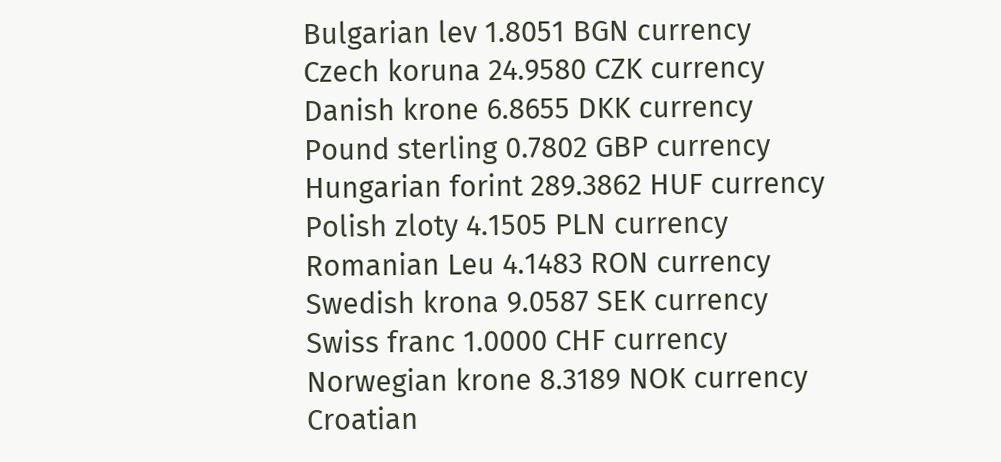Bulgarian lev 1.8051 BGN currency
Czech koruna 24.9580 CZK currency
Danish krone 6.8655 DKK currency
Pound sterling 0.7802 GBP currency
Hungarian forint 289.3862 HUF currency
Polish zloty 4.1505 PLN currency
Romanian Leu 4.1483 RON currency
Swedish krona 9.0587 SEK currency
Swiss franc 1.0000 CHF currency
Norwegian krone 8.3189 NOK currency
Croatian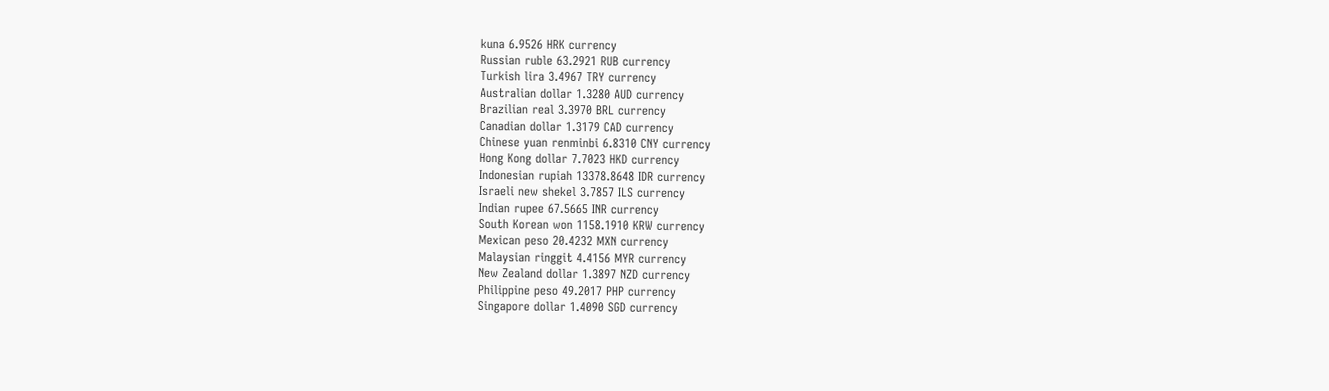kuna 6.9526 HRK currency
Russian ruble 63.2921 RUB currency
Turkish lira 3.4967 TRY currency
Australian dollar 1.3280 AUD currency
Brazilian real 3.3970 BRL currency
Canadian dollar 1.3179 CAD currency
Chinese yuan renminbi 6.8310 CNY currency
Hong Kong dollar 7.7023 HKD currency
Indonesian rupiah 13378.8648 IDR currency
Israeli new shekel 3.7857 ILS currency
Indian rupee 67.5665 INR currency
South Korean won 1158.1910 KRW currency
Mexican peso 20.4232 MXN currency
Malaysian ringgit 4.4156 MYR currency
New Zealand dollar 1.3897 NZD currency
Philippine peso 49.2017 PHP currency
Singapore dollar 1.4090 SGD currency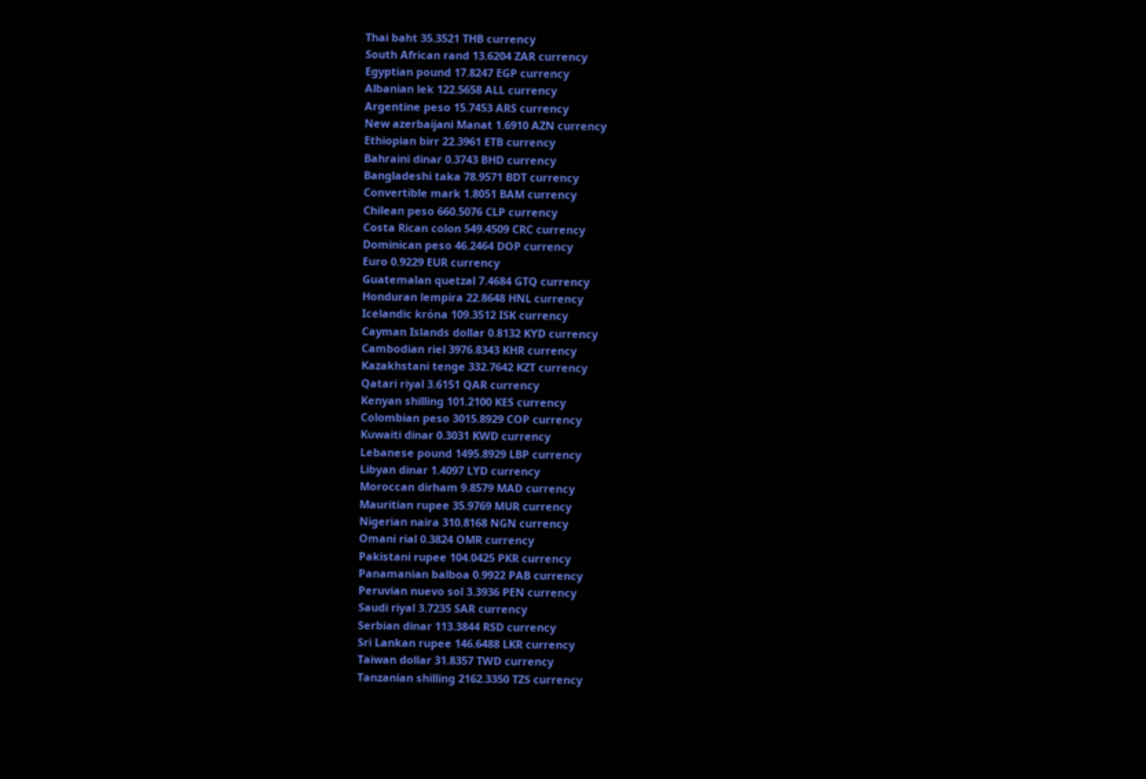Thai baht 35.3521 THB currency
South African rand 13.6204 ZAR currency
Egyptian pound 17.8247 EGP currency
Albanian lek 122.5658 ALL currency
Argentine peso 15.7453 ARS currency
New azerbaijani Manat 1.6910 AZN currency
Ethiopian birr 22.3961 ETB currency
Bahraini dinar 0.3743 BHD currency
Bangladeshi taka 78.9571 BDT currency
Convertible mark 1.8051 BAM currency
Chilean peso 660.5076 CLP currency
Costa Rican colon 549.4509 CRC currency
Dominican peso 46.2464 DOP currency
Euro 0.9229 EUR currency
Guatemalan quetzal 7.4684 GTQ currency
Honduran lempira 22.8648 HNL currency
Icelandic króna 109.3512 ISK currency
Cayman Islands dollar 0.8132 KYD currency
Cambodian riel 3976.8343 KHR currency
Kazakhstani tenge 332.7642 KZT currency
Qatari riyal 3.6151 QAR currency
Kenyan shilling 101.2100 KES currency
Colombian peso 3015.8929 COP currency
Kuwaiti dinar 0.3031 KWD currency
Lebanese pound 1495.8929 LBP currency
Libyan dinar 1.4097 LYD currency
Moroccan dirham 9.8579 MAD currency
Mauritian rupee 35.9769 MUR currency
Nigerian naira 310.8168 NGN currency
Omani rial 0.3824 OMR currency
Pakistani rupee 104.0425 PKR currency
Panamanian balboa 0.9922 PAB currency
Peruvian nuevo sol 3.3936 PEN currency
Saudi riyal 3.7235 SAR currency
Serbian dinar 113.3844 RSD currency
Sri Lankan rupee 146.6488 LKR currency
Taiwan dollar 31.8357 TWD currency
Tanzanian shilling 2162.3350 TZS currency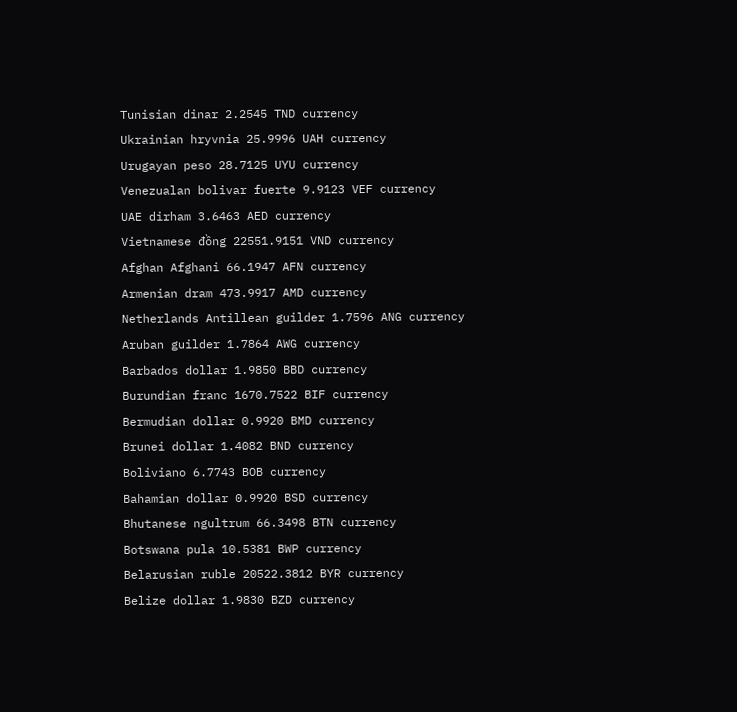Tunisian dinar 2.2545 TND currency
Ukrainian hryvnia 25.9996 UAH currency
Urugayan peso 28.7125 UYU currency
Venezualan bolivar fuerte 9.9123 VEF currency
UAE dirham 3.6463 AED currency
Vietnamese đồng 22551.9151 VND currency
Afghan Afghani 66.1947 AFN currency
Armenian dram 473.9917 AMD currency
Netherlands Antillean guilder 1.7596 ANG currency
Aruban guilder 1.7864 AWG currency
Barbados dollar 1.9850 BBD currency
Burundian franc 1670.7522 BIF currency
Bermudian dollar 0.9920 BMD currency
Brunei dollar 1.4082 BND currency
Boliviano 6.7743 BOB currency
Bahamian dollar 0.9920 BSD currency
Bhutanese ngultrum 66.3498 BTN currency
Botswana pula 10.5381 BWP currency
Belarusian ruble 20522.3812 BYR currency
Belize dollar 1.9830 BZD currency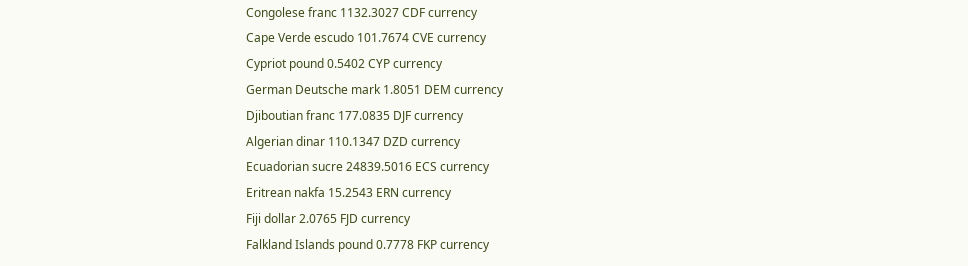Congolese franc 1132.3027 CDF currency
Cape Verde escudo 101.7674 CVE currency
Cypriot pound 0.5402 CYP currency
German Deutsche mark 1.8051 DEM currency
Djiboutian franc 177.0835 DJF currency
Algerian dinar 110.1347 DZD currency
Ecuadorian sucre 24839.5016 ECS currency
Eritrean nakfa 15.2543 ERN currency
Fiji dollar 2.0765 FJD currency
Falkland Islands pound 0.7778 FKP currency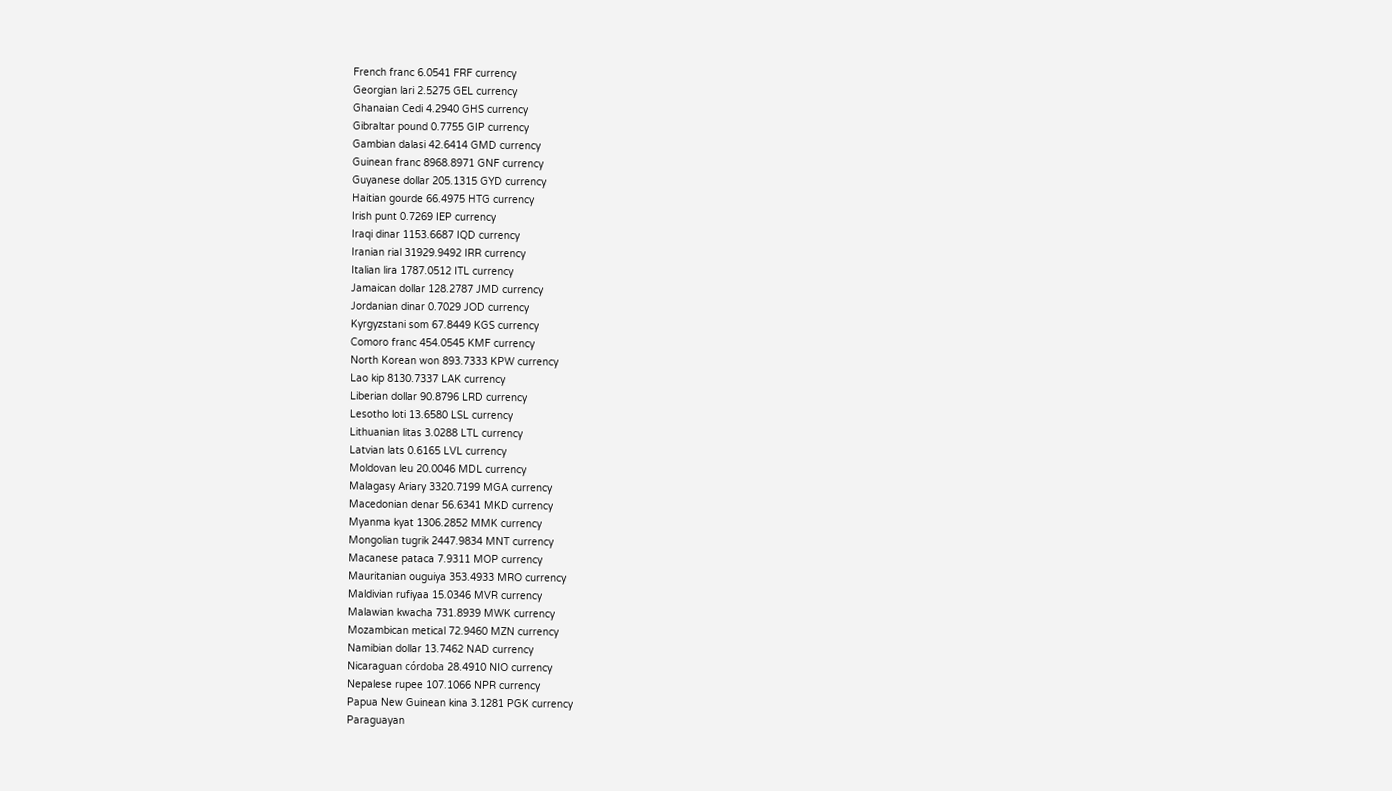French franc 6.0541 FRF currency
Georgian lari 2.5275 GEL currency
Ghanaian Cedi 4.2940 GHS currency
Gibraltar pound 0.7755 GIP currency
Gambian dalasi 42.6414 GMD currency
Guinean franc 8968.8971 GNF currency
Guyanese dollar 205.1315 GYD currency
Haitian gourde 66.4975 HTG currency
Irish punt 0.7269 IEP currency
Iraqi dinar 1153.6687 IQD currency
Iranian rial 31929.9492 IRR currency
Italian lira 1787.0512 ITL currency
Jamaican dollar 128.2787 JMD currency
Jordanian dinar 0.7029 JOD currency
Kyrgyzstani som 67.8449 KGS currency
Comoro franc 454.0545 KMF currency
North Korean won 893.7333 KPW currency
Lao kip 8130.7337 LAK currency
Liberian dollar 90.8796 LRD currency
Lesotho loti 13.6580 LSL currency
Lithuanian litas 3.0288 LTL currency
Latvian lats 0.6165 LVL currency
Moldovan leu 20.0046 MDL currency
Malagasy Ariary 3320.7199 MGA currency
Macedonian denar 56.6341 MKD currency
Myanma kyat 1306.2852 MMK currency
Mongolian tugrik 2447.9834 MNT currency
Macanese pataca 7.9311 MOP currency
Mauritanian ouguiya 353.4933 MRO currency
Maldivian rufiyaa 15.0346 MVR currency
Malawian kwacha 731.8939 MWK currency
Mozambican metical 72.9460 MZN currency
Namibian dollar 13.7462 NAD currency
Nicaraguan córdoba 28.4910 NIO currency
Nepalese rupee 107.1066 NPR currency
Papua New Guinean kina 3.1281 PGK currency
Paraguayan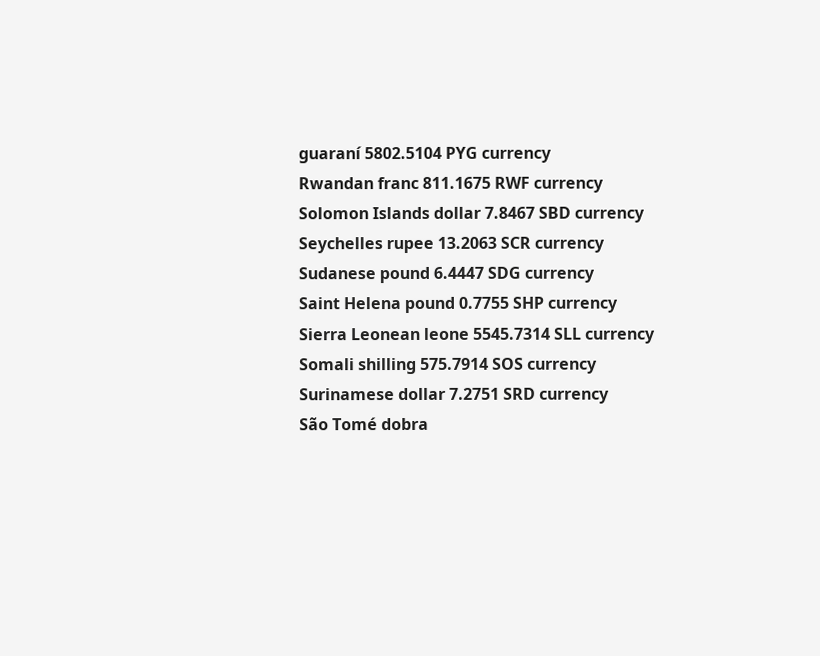guaraní 5802.5104 PYG currency
Rwandan franc 811.1675 RWF currency
Solomon Islands dollar 7.8467 SBD currency
Seychelles rupee 13.2063 SCR currency
Sudanese pound 6.4447 SDG currency
Saint Helena pound 0.7755 SHP currency
Sierra Leonean leone 5545.7314 SLL currency
Somali shilling 575.7914 SOS currency
Surinamese dollar 7.2751 SRD currency
São Tomé dobra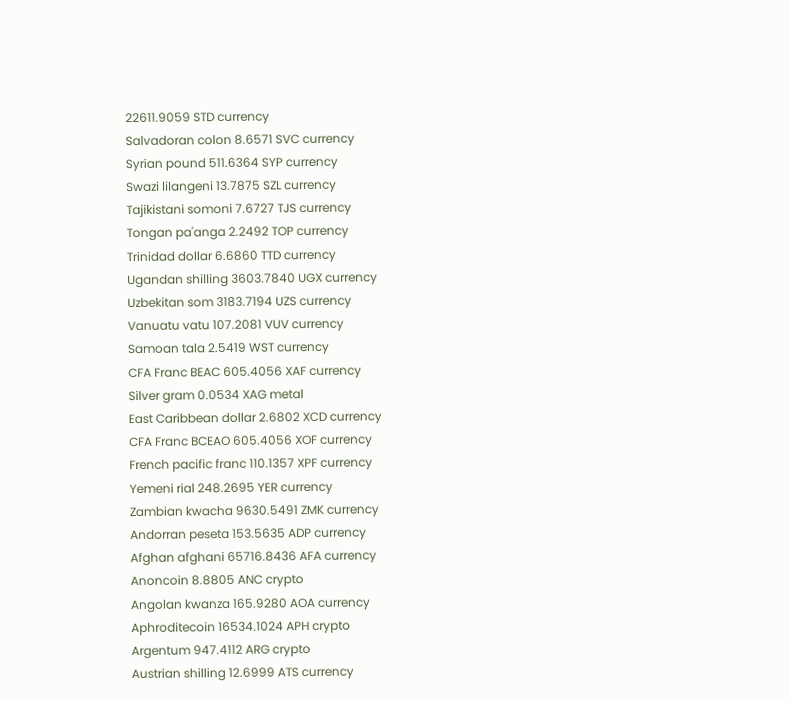22611.9059 STD currency
Salvadoran colon 8.6571 SVC currency
Syrian pound 511.6364 SYP currency
Swazi lilangeni 13.7875 SZL currency
Tajikistani somoni 7.6727 TJS currency
Tongan pa'anga 2.2492 TOP currency
Trinidad dollar 6.6860 TTD currency
Ugandan shilling 3603.7840 UGX currency
Uzbekitan som 3183.7194 UZS currency
Vanuatu vatu 107.2081 VUV currency
Samoan tala 2.5419 WST currency
CFA Franc BEAC 605.4056 XAF currency
Silver gram 0.0534 XAG metal
East Caribbean dollar 2.6802 XCD currency
CFA Franc BCEAO 605.4056 XOF currency
French pacific franc 110.1357 XPF currency
Yemeni rial 248.2695 YER currency
Zambian kwacha 9630.5491 ZMK currency
Andorran peseta 153.5635 ADP currency
Afghan afghani 65716.8436 AFA currency
Anoncoin 8.8805 ANC crypto
Angolan kwanza 165.9280 AOA currency
Aphroditecoin 16534.1024 APH crypto
Argentum 947.4112 ARG crypto
Austrian shilling 12.6999 ATS currency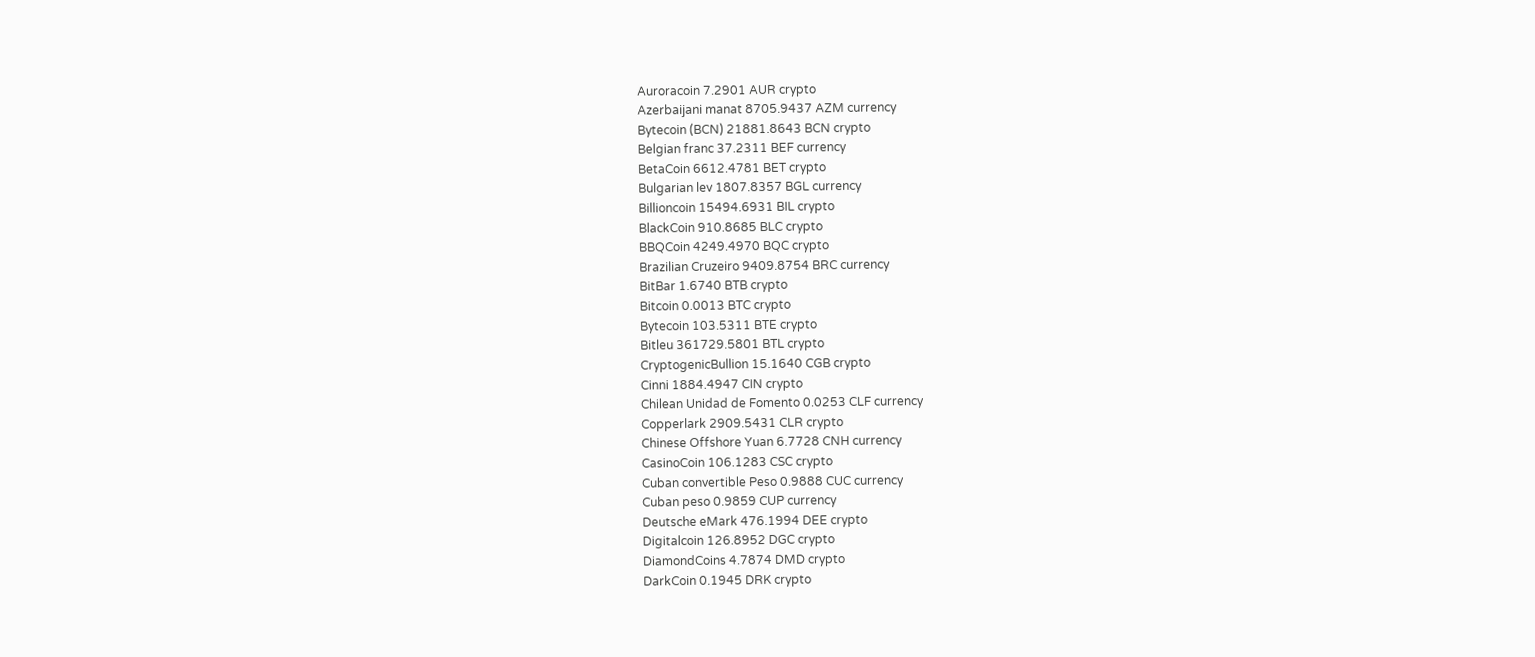Auroracoin 7.2901 AUR crypto
Azerbaijani manat 8705.9437 AZM currency
Bytecoin (BCN) 21881.8643 BCN crypto
Belgian franc 37.2311 BEF currency
BetaCoin 6612.4781 BET crypto
Bulgarian lev 1807.8357 BGL currency
Billioncoin 15494.6931 BIL crypto
BlackCoin 910.8685 BLC crypto
BBQCoin 4249.4970 BQC crypto
Brazilian Cruzeiro 9409.8754 BRC currency
BitBar 1.6740 BTB crypto
Bitcoin 0.0013 BTC crypto
Bytecoin 103.5311 BTE crypto
Bitleu 361729.5801 BTL crypto
CryptogenicBullion 15.1640 CGB crypto
Cinni 1884.4947 CIN crypto
Chilean Unidad de Fomento 0.0253 CLF currency
Copperlark 2909.5431 CLR crypto
Chinese Offshore Yuan 6.7728 CNH currency
CasinoCoin 106.1283 CSC crypto
Cuban convertible Peso 0.9888 CUC currency
Cuban peso 0.9859 CUP currency
Deutsche eMark 476.1994 DEE crypto
Digitalcoin 126.8952 DGC crypto
DiamondCoins 4.7874 DMD crypto
DarkCoin 0.1945 DRK crypto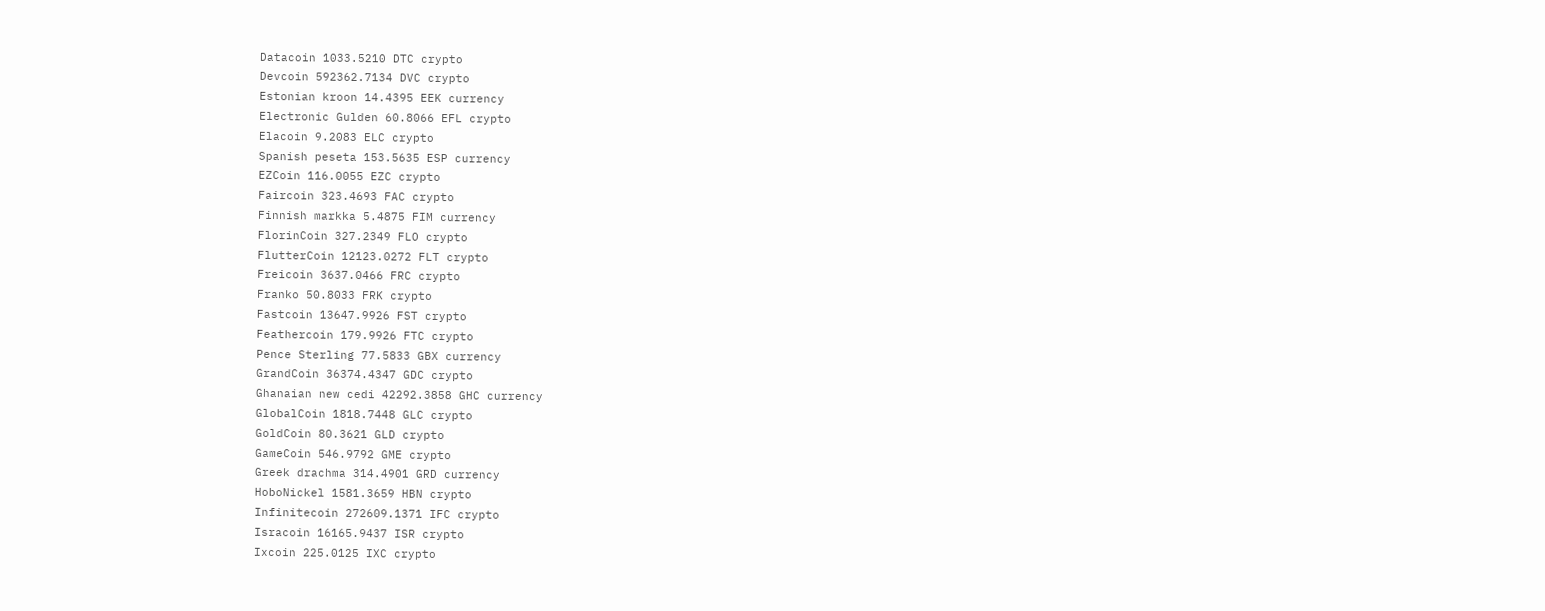Datacoin 1033.5210 DTC crypto
Devcoin 592362.7134 DVC crypto
Estonian kroon 14.4395 EEK currency
Electronic Gulden 60.8066 EFL crypto
Elacoin 9.2083 ELC crypto
Spanish peseta 153.5635 ESP currency
EZCoin 116.0055 EZC crypto
Faircoin 323.4693 FAC crypto
Finnish markka 5.4875 FIM currency
FlorinCoin 327.2349 FLO crypto
FlutterCoin 12123.0272 FLT crypto
Freicoin 3637.0466 FRC crypto
Franko 50.8033 FRK crypto
Fastcoin 13647.9926 FST crypto
Feathercoin 179.9926 FTC crypto
Pence Sterling 77.5833 GBX currency
GrandCoin 36374.4347 GDC crypto
Ghanaian new cedi 42292.3858 GHC currency
GlobalCoin 1818.7448 GLC crypto
GoldCoin 80.3621 GLD crypto
GameCoin 546.9792 GME crypto
Greek drachma 314.4901 GRD currency
HoboNickel 1581.3659 HBN crypto
Infinitecoin 272609.1371 IFC crypto
Isracoin 16165.9437 ISR crypto
Ixcoin 225.0125 IXC crypto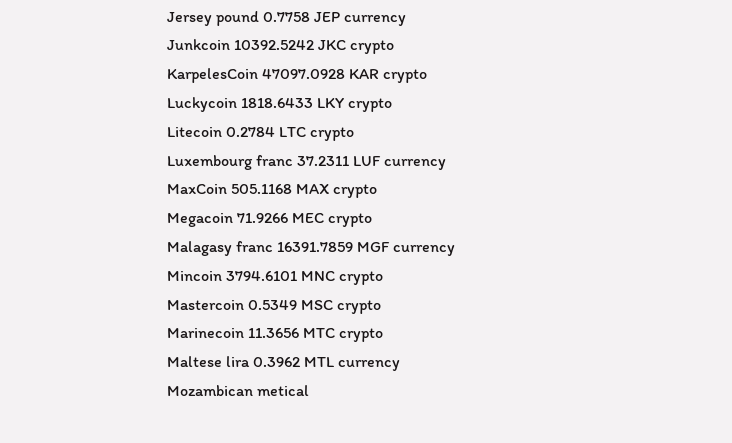Jersey pound 0.7758 JEP currency
Junkcoin 10392.5242 JKC crypto
KarpelesCoin 47097.0928 KAR crypto
Luckycoin 1818.6433 LKY crypto
Litecoin 0.2784 LTC crypto
Luxembourg franc 37.2311 LUF currency
MaxCoin 505.1168 MAX crypto
Megacoin 71.9266 MEC crypto
Malagasy franc 16391.7859 MGF currency
Mincoin 3794.6101 MNC crypto
Mastercoin 0.5349 MSC crypto
Marinecoin 11.3656 MTC crypto
Maltese lira 0.3962 MTL currency
Mozambican metical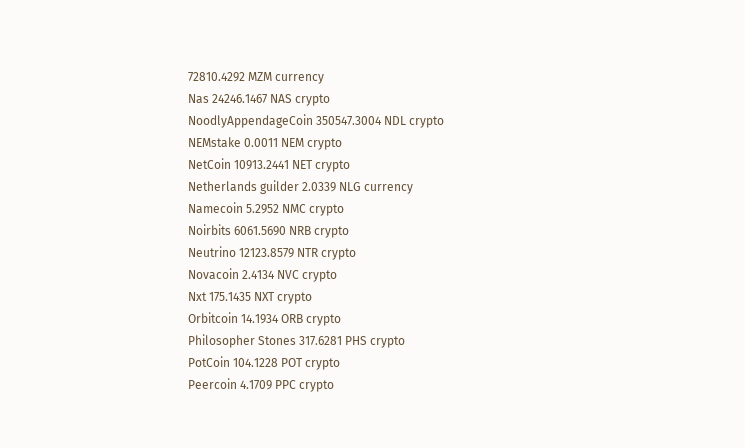72810.4292 MZM currency
Nas 24246.1467 NAS crypto
NoodlyAppendageCoin 350547.3004 NDL crypto
NEMstake 0.0011 NEM crypto
NetCoin 10913.2441 NET crypto
Netherlands guilder 2.0339 NLG currency
Namecoin 5.2952 NMC crypto
Noirbits 6061.5690 NRB crypto
Neutrino 12123.8579 NTR crypto
Novacoin 2.4134 NVC crypto
Nxt 175.1435 NXT crypto
Orbitcoin 14.1934 ORB crypto
Philosopher Stones 317.6281 PHS crypto
PotCoin 104.1228 POT crypto
Peercoin 4.1709 PPC crypto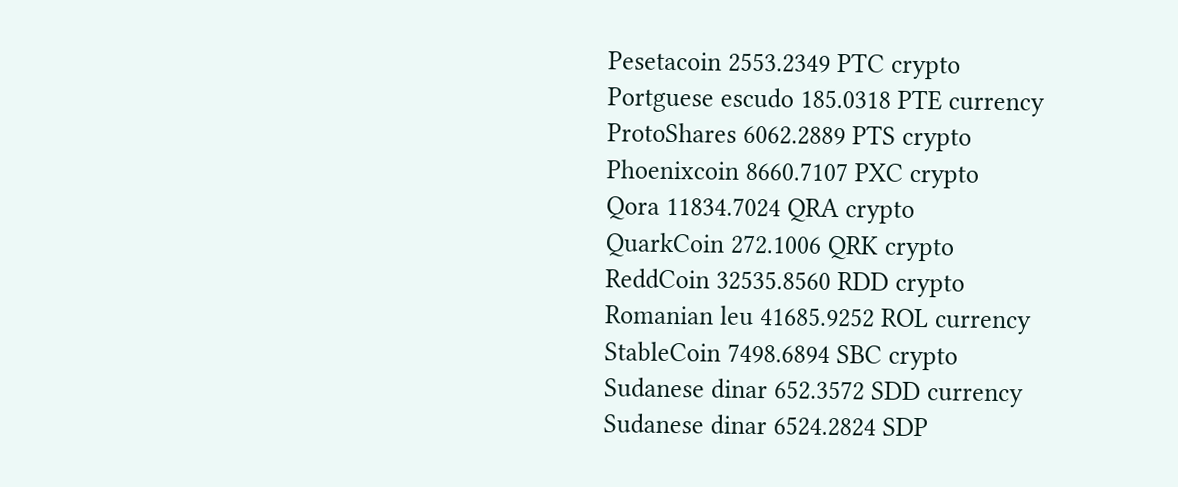Pesetacoin 2553.2349 PTC crypto
Portguese escudo 185.0318 PTE currency
ProtoShares 6062.2889 PTS crypto
Phoenixcoin 8660.7107 PXC crypto
Qora 11834.7024 QRA crypto
QuarkCoin 272.1006 QRK crypto
ReddCoin 32535.8560 RDD crypto
Romanian leu 41685.9252 ROL currency
StableCoin 7498.6894 SBC crypto
Sudanese dinar 652.3572 SDD currency
Sudanese dinar 6524.2824 SDP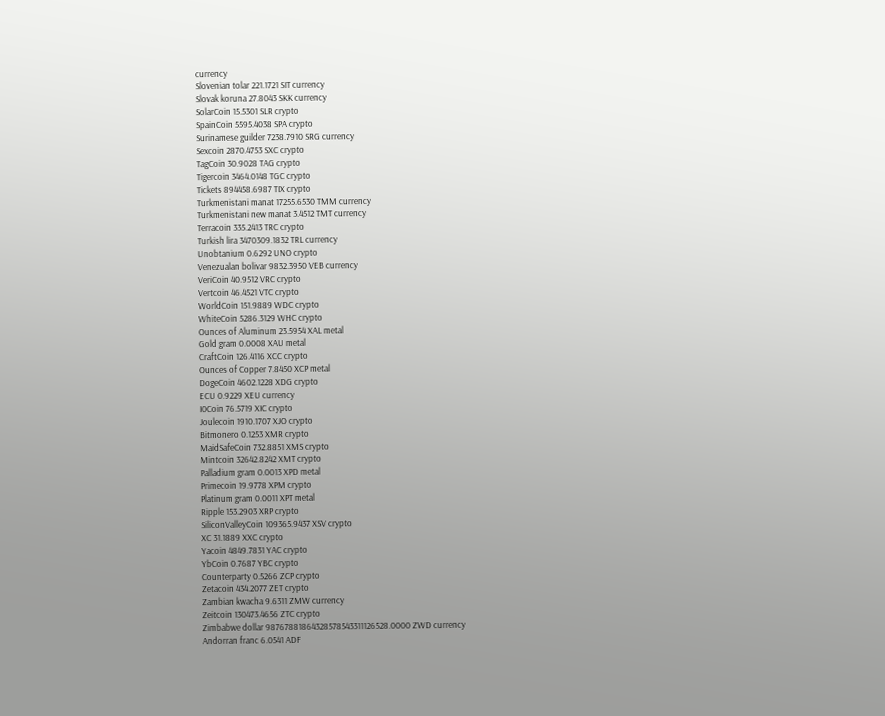currency
Slovenian tolar 221.1721 SIT currency
Slovak koruna 27.8043 SKK currency
SolarCoin 15.5301 SLR crypto
SpainCoin 5595.4038 SPA crypto
Surinamese guilder 7238.7910 SRG currency
Sexcoin 2870.4753 SXC crypto
TagCoin 30.9028 TAG crypto
Tigercoin 3464.0148 TGC crypto
Tickets 894458.6987 TIX crypto
Turkmenistani manat 17255.6530 TMM currency
Turkmenistani new manat 3.4512 TMT currency
Terracoin 335.2413 TRC crypto
Turkish lira 3470309.1832 TRL currency
Unobtanium 0.6292 UNO crypto
Venezualan bolivar 9832.3950 VEB currency
VeriCoin 40.9512 VRC crypto
Vertcoin 46.4521 VTC crypto
WorldCoin 151.9889 WDC crypto
WhiteCoin 5286.3129 WHC crypto
Ounces of Aluminum 23.5954 XAL metal
Gold gram 0.0008 XAU metal
CraftCoin 126.4116 XCC crypto
Ounces of Copper 7.8450 XCP metal
DogeCoin 4602.1228 XDG crypto
ECU 0.9229 XEU currency
I0Coin 76.5719 XIC crypto
Joulecoin 1910.1707 XJO crypto
Bitmonero 0.1253 XMR crypto
MaidSafeCoin 732.8851 XMS crypto
Mintcoin 32642.8242 XMT crypto
Palladium gram 0.0013 XPD metal
Primecoin 19.9778 XPM crypto
Platinum gram 0.0011 XPT metal
Ripple 153.2903 XRP crypto
SiliconValleyCoin 109365.9437 XSV crypto
XC 31.1889 XXC crypto
Yacoin 4849.7831 YAC crypto
YbCoin 0.7687 YBC crypto
Counterparty 0.5266 ZCP crypto
Zetacoin 434.2077 ZET crypto
Zambian kwacha 9.6311 ZMW currency
Zeitcoin 130473.4656 ZTC crypto
Zimbabwe dollar 98767881864328578543311126528.0000 ZWD currency
Andorran franc 6.0541 ADF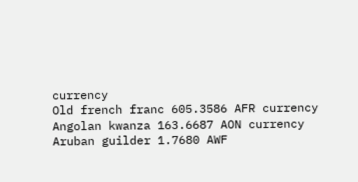currency
Old french franc 605.3586 AFR currency
Angolan kwanza 163.6687 AON currency
Aruban guilder 1.7680 AWF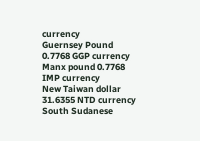currency
Guernsey Pound 0.7768 GGP currency
Manx pound 0.7768 IMP currency
New Taiwan dollar 31.6355 NTD currency
South Sudanese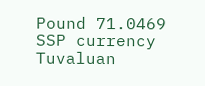Pound 71.0469 SSP currency
Tuvaluan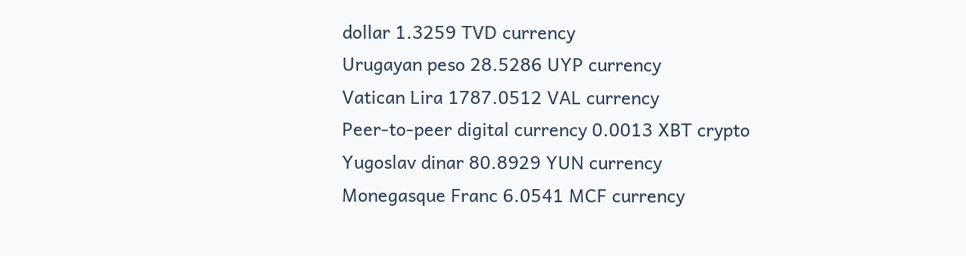dollar 1.3259 TVD currency
Urugayan peso 28.5286 UYP currency
Vatican Lira 1787.0512 VAL currency
Peer-to-peer digital currency 0.0013 XBT crypto
Yugoslav dinar 80.8929 YUN currency
Monegasque Franc 6.0541 MCF currency